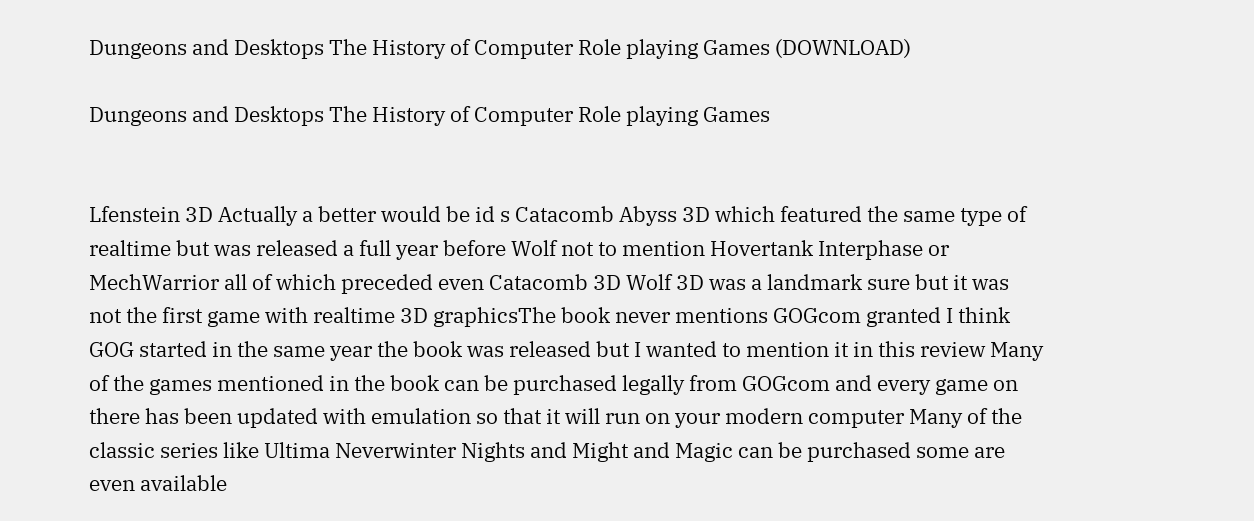Dungeons and Desktops The History of Computer Role playing Games (DOWNLOAD)

Dungeons and Desktops The History of Computer Role playing Games


Lfenstein 3D Actually a better would be id s Catacomb Abyss 3D which featured the same type of realtime but was released a full year before Wolf not to mention Hovertank Interphase or MechWarrior all of which preceded even Catacomb 3D Wolf 3D was a landmark sure but it was not the first game with realtime 3D graphicsThe book never mentions GOGcom granted I think GOG started in the same year the book was released but I wanted to mention it in this review Many of the games mentioned in the book can be purchased legally from GOGcom and every game on there has been updated with emulation so that it will run on your modern computer Many of the classic series like Ultima Neverwinter Nights and Might and Magic can be purchased some are even available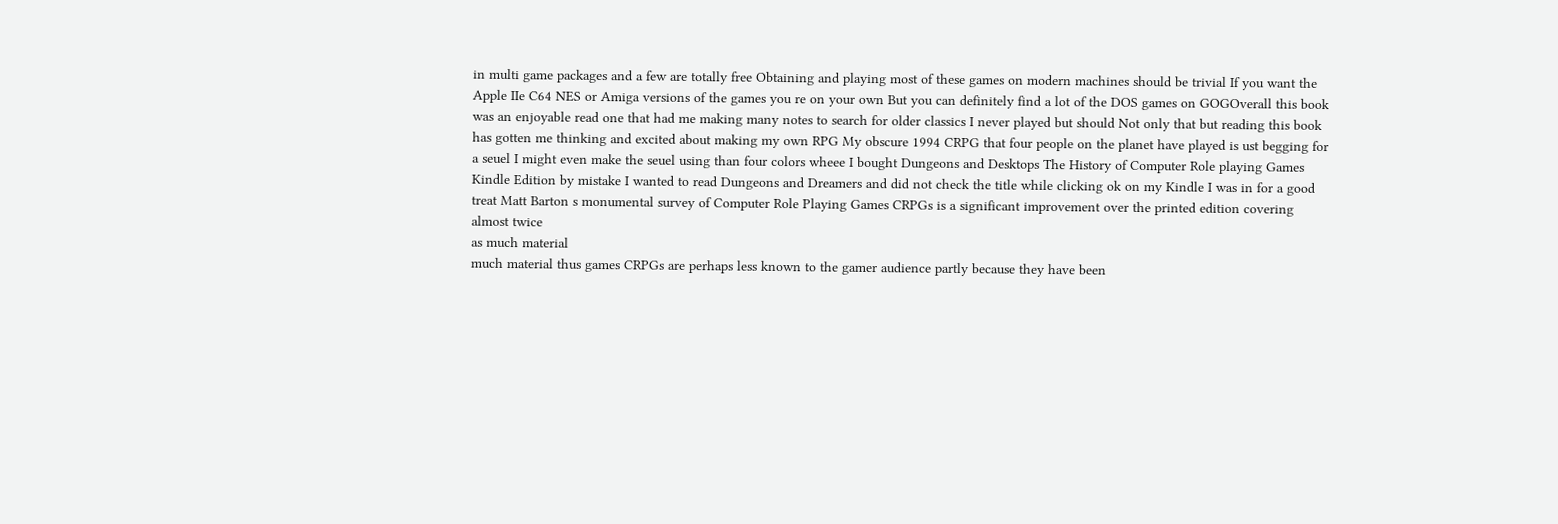in multi game packages and a few are totally free Obtaining and playing most of these games on modern machines should be trivial If you want the Apple IIe C64 NES or Amiga versions of the games you re on your own But you can definitely find a lot of the DOS games on GOGOverall this book was an enjoyable read one that had me making many notes to search for older classics I never played but should Not only that but reading this book has gotten me thinking and excited about making my own RPG My obscure 1994 CRPG that four people on the planet have played is ust begging for a seuel I might even make the seuel using than four colors wheee I bought Dungeons and Desktops The History of Computer Role playing Games Kindle Edition by mistake I wanted to read Dungeons and Dreamers and did not check the title while clicking ok on my Kindle I was in for a good treat Matt Barton s monumental survey of Computer Role Playing Games CRPGs is a significant improvement over the printed edition covering almost twice
as much material
much material thus games CRPGs are perhaps less known to the gamer audience partly because they have been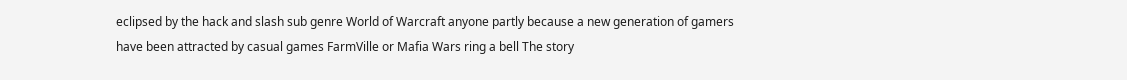eclipsed by the hack and slash sub genre World of Warcraft anyone partly because a new generation of gamers have been attracted by casual games FarmVille or Mafia Wars ring a bell The story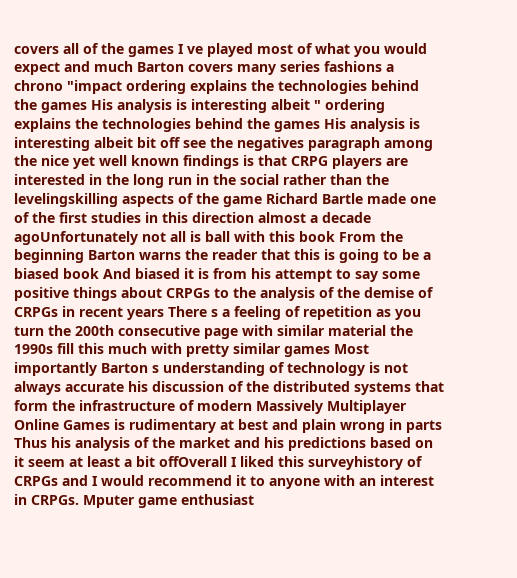covers all of the games I ve played most of what you would expect and much Barton covers many series fashions a chrono "impact ordering explains the technologies behind the games His analysis is interesting albeit " ordering explains the technologies behind the games His analysis is interesting albeit bit off see the negatives paragraph among the nice yet well known findings is that CRPG players are interested in the long run in the social rather than the levelingskilling aspects of the game Richard Bartle made one of the first studies in this direction almost a decade agoUnfortunately not all is ball with this book From the beginning Barton warns the reader that this is going to be a biased book And biased it is from his attempt to say some positive things about CRPGs to the analysis of the demise of CRPGs in recent years There s a feeling of repetition as you turn the 200th consecutive page with similar material the 1990s fill this much with pretty similar games Most importantly Barton s understanding of technology is not always accurate his discussion of the distributed systems that form the infrastructure of modern Massively Multiplayer Online Games is rudimentary at best and plain wrong in parts Thus his analysis of the market and his predictions based on it seem at least a bit offOverall I liked this surveyhistory of CRPGs and I would recommend it to anyone with an interest in CRPGs. Mputer game enthusiast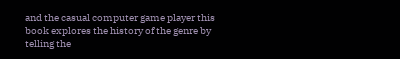and the casual computer game player this book explores the history of the genre by telling the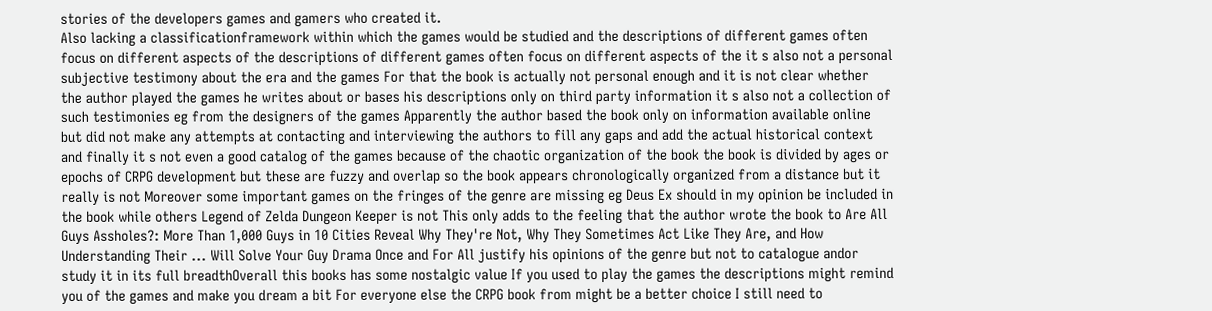stories of the developers games and gamers who created it.
Also lacking a classificationframework within which the games would be studied and the descriptions of different games often focus on different aspects of the descriptions of different games often focus on different aspects of the it s also not a personal subjective testimony about the era and the games For that the book is actually not personal enough and it is not clear whether the author played the games he writes about or bases his descriptions only on third party information it s also not a collection of such testimonies eg from the designers of the games Apparently the author based the book only on information available online but did not make any attempts at contacting and interviewing the authors to fill any gaps and add the actual historical context and finally it s not even a good catalog of the games because of the chaotic organization of the book the book is divided by ages or epochs of CRPG development but these are fuzzy and overlap so the book appears chronologically organized from a distance but it really is not Moreover some important games on the fringes of the genre are missing eg Deus Ex should in my opinion be included in the book while others Legend of Zelda Dungeon Keeper is not This only adds to the feeling that the author wrote the book to Are All Guys Assholes?: More Than 1,000 Guys in 10 Cities Reveal Why They're Not, Why They Sometimes Act Like They Are, and How Understanding Their ... Will Solve Your Guy Drama Once and For All justify his opinions of the genre but not to catalogue andor study it in its full breadthOverall this books has some nostalgic value If you used to play the games the descriptions might remind you of the games and make you dream a bit For everyone else the CRPG book from might be a better choice I still need to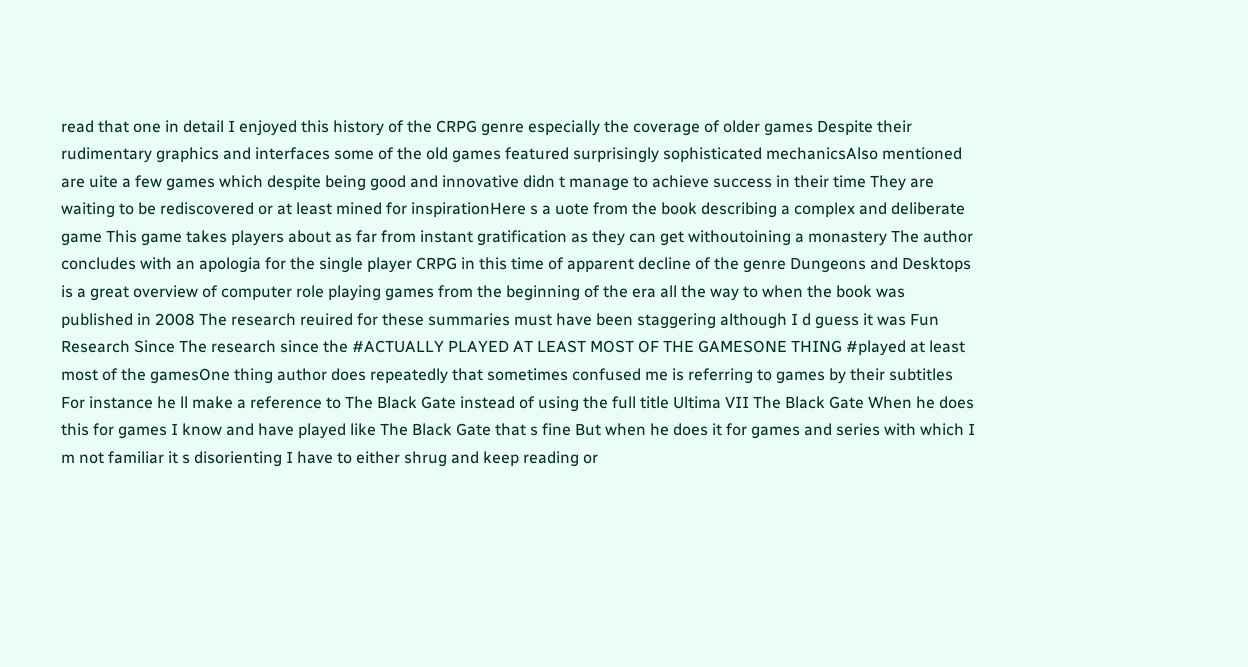read that one in detail I enjoyed this history of the CRPG genre especially the coverage of older games Despite their rudimentary graphics and interfaces some of the old games featured surprisingly sophisticated mechanicsAlso mentioned are uite a few games which despite being good and innovative didn t manage to achieve success in their time They are waiting to be rediscovered or at least mined for inspirationHere s a uote from the book describing a complex and deliberate game This game takes players about as far from instant gratification as they can get withoutoining a monastery The author concludes with an apologia for the single player CRPG in this time of apparent decline of the genre Dungeons and Desktops is a great overview of computer role playing games from the beginning of the era all the way to when the book was published in 2008 The research reuired for these summaries must have been staggering although I d guess it was Fun Research Since The research since the #ACTUALLY PLAYED AT LEAST MOST OF THE GAMESONE THING #played at least most of the gamesOne thing author does repeatedly that sometimes confused me is referring to games by their subtitles For instance he ll make a reference to The Black Gate instead of using the full title Ultima VII The Black Gate When he does this for games I know and have played like The Black Gate that s fine But when he does it for games and series with which I m not familiar it s disorienting I have to either shrug and keep reading or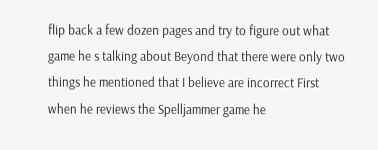flip back a few dozen pages and try to figure out what game he s talking about Beyond that there were only two things he mentioned that I believe are incorrect First when he reviews the Spelljammer game he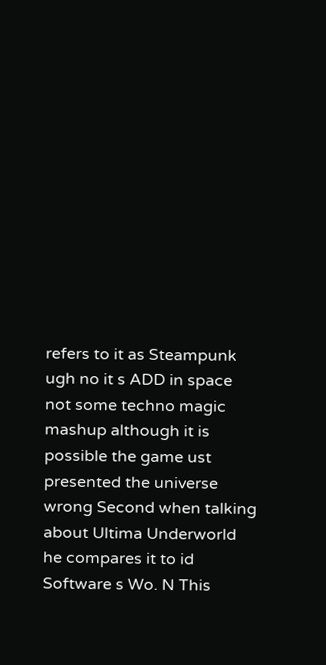refers to it as Steampunk ugh no it s ADD in space not some techno magic mashup although it is possible the game ust presented the universe wrong Second when talking about Ultima Underworld he compares it to id Software s Wo. N This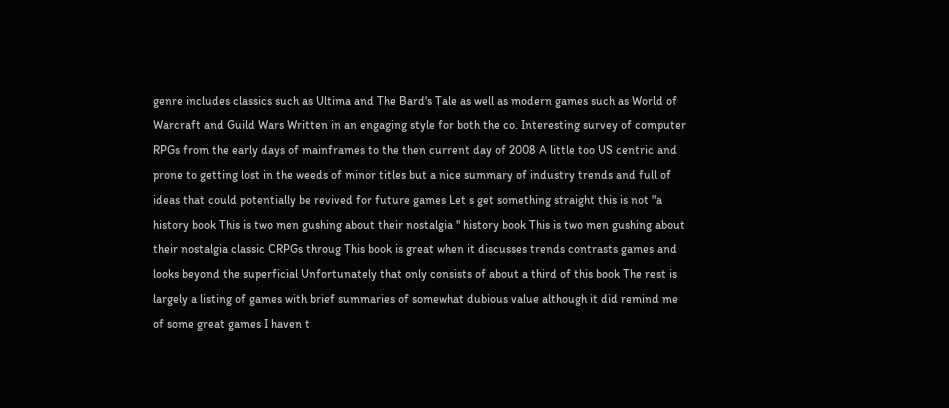genre includes classics such as Ultima and The Bard's Tale as well as modern games such as World of Warcraft and Guild Wars Written in an engaging style for both the co. Interesting survey of computer RPGs from the early days of mainframes to the then current day of 2008 A little too US centric and prone to getting lost in the weeds of minor titles but a nice summary of industry trends and full of ideas that could potentially be revived for future games Let s get something straight this is not "a history book This is two men gushing about their nostalgia " history book This is two men gushing about their nostalgia classic CRPGs throug This book is great when it discusses trends contrasts games and looks beyond the superficial Unfortunately that only consists of about a third of this book The rest is largely a listing of games with brief summaries of somewhat dubious value although it did remind me of some great games I haven t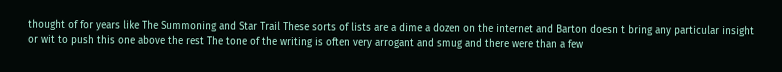thought of for years like The Summoning and Star Trail These sorts of lists are a dime a dozen on the internet and Barton doesn t bring any particular insight or wit to push this one above the rest The tone of the writing is often very arrogant and smug and there were than a few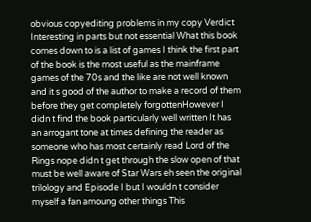obvious copyediting problems in my copy Verdict Interesting in parts but not essential What this book comes down to is a list of games I think the first part of the book is the most useful as the mainframe games of the 70s and the like are not well known and it s good of the author to make a record of them before they get completely forgottenHowever I didn t find the book particularly well written It has an arrogant tone at times defining the reader as someone who has most certainly read Lord of the Rings nope didn t get through the slow open of that must be well aware of Star Wars eh seen the original trilology and Episode I but I wouldn t consider myself a fan amoung other things This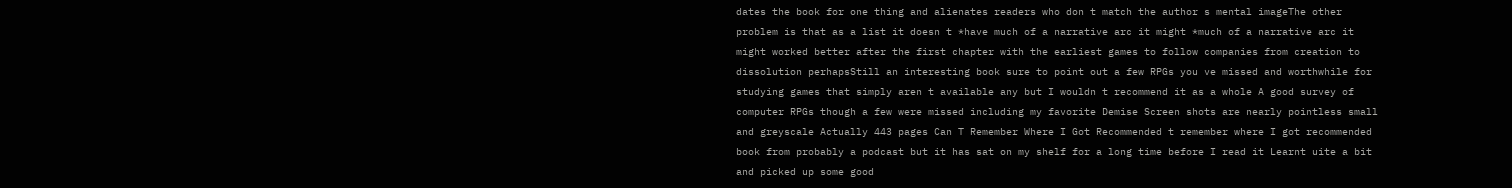dates the book for one thing and alienates readers who don t match the author s mental imageThe other problem is that as a list it doesn t *have much of a narrative arc it might *much of a narrative arc it might worked better after the first chapter with the earliest games to follow companies from creation to dissolution perhapsStill an interesting book sure to point out a few RPGs you ve missed and worthwhile for studying games that simply aren t available any but I wouldn t recommend it as a whole A good survey of computer RPGs though a few were missed including my favorite Demise Screen shots are nearly pointless small and greyscale Actually 443 pages Can T Remember Where I Got Recommended t remember where I got recommended book from probably a podcast but it has sat on my shelf for a long time before I read it Learnt uite a bit and picked up some good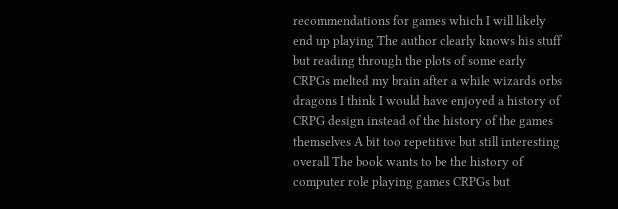recommendations for games which I will likely end up playing The author clearly knows his stuff but reading through the plots of some early CRPGs melted my brain after a while wizards orbs dragons I think I would have enjoyed a history of CRPG design instead of the history of the games themselves A bit too repetitive but still interesting overall The book wants to be the history of computer role playing games CRPGs but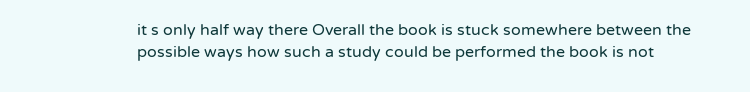it s only half way there Overall the book is stuck somewhere between the possible ways how such a study could be performed the book is not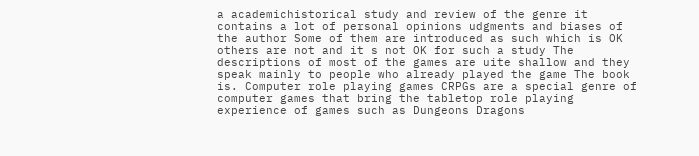a academichistorical study and review of the genre it contains a lot of personal opinions udgments and biases of the author Some of them are introduced as such which is OK others are not and it s not OK for such a study The descriptions of most of the games are uite shallow and they speak mainly to people who already played the game The book is. Computer role playing games CRPGs are a special genre of computer games that bring the tabletop role playing experience of games such as Dungeons Dragons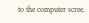to the computer scree.